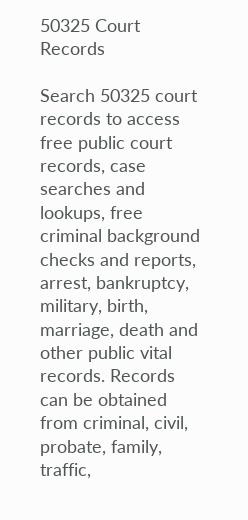50325 Court Records

Search 50325 court records to access free public court records, case searches and lookups, free criminal background checks and reports, arrest, bankruptcy, military, birth, marriage, death and other public vital records. Records can be obtained from criminal, civil, probate, family, traffic,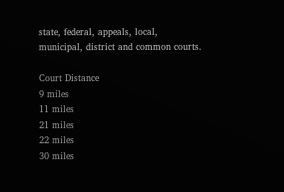state, federal, appeals, local, municipal, district and common courts.

Court Distance
9 miles
11 miles
21 miles
22 miles
30 miles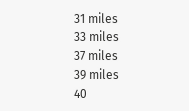31 miles
33 miles
37 miles
39 miles
40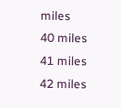miles
40 miles
41 miles
42 miles